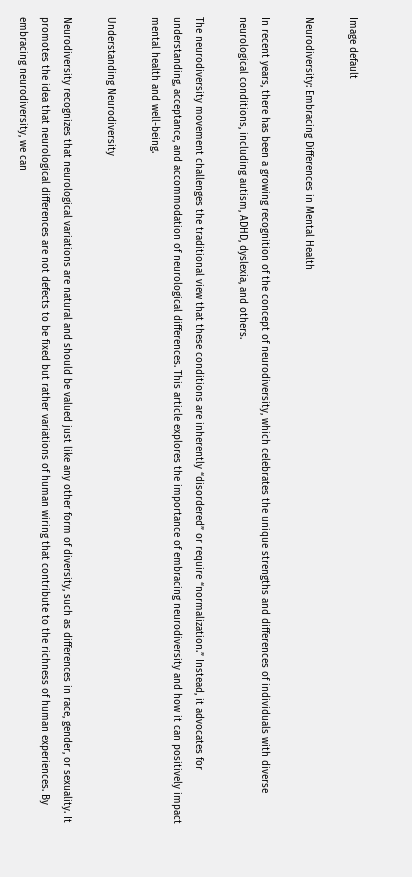Image default

Neurodiversity: Embracing Differences in Mental Health

In recent years, there has been a growing recognition of the concept of neurodiversity, which celebrates the unique strengths and differences of individuals with diverse neurological conditions, including autism, ADHD, dyslexia, and others.

The neurodiversity movement challenges the traditional view that these conditions are inherently “disordered” or require “normalization.” Instead, it advocates for understanding, acceptance, and accommodation of neurological differences. This article explores the importance of embracing neurodiversity and how it can positively impact mental health and well-being.

Understanding Neurodiversity

Neurodiversity recognizes that neurological variations are natural and should be valued just like any other form of diversity, such as differences in race, gender, or sexuality. It promotes the idea that neurological differences are not defects to be fixed but rather variations of human wiring that contribute to the richness of human experiences. By embracing neurodiversity, we can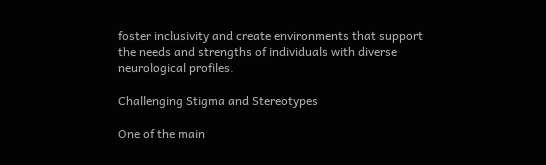foster inclusivity and create environments that support the needs and strengths of individuals with diverse neurological profiles.

Challenging Stigma and Stereotypes

One of the main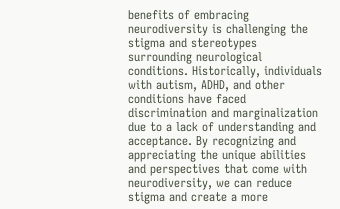benefits of embracing neurodiversity is challenging the stigma and stereotypes surrounding neurological conditions. Historically, individuals with autism, ADHD, and other conditions have faced discrimination and marginalization due to a lack of understanding and acceptance. By recognizing and appreciating the unique abilities and perspectives that come with neurodiversity, we can reduce stigma and create a more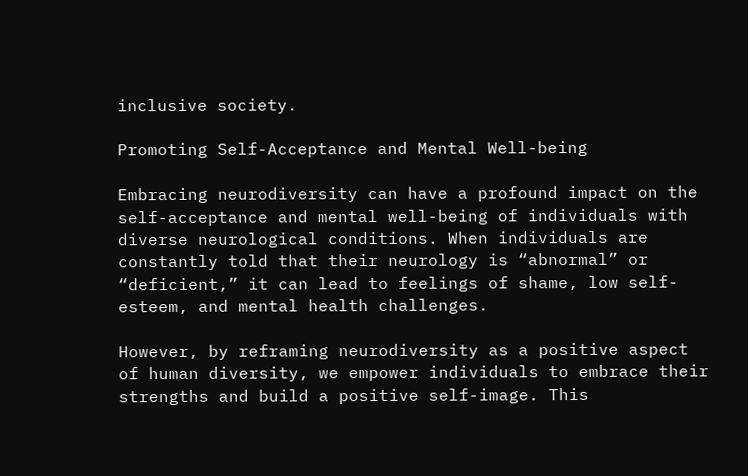inclusive society.

Promoting Self-Acceptance and Mental Well-being

Embracing neurodiversity can have a profound impact on the self-acceptance and mental well-being of individuals with diverse neurological conditions. When individuals are constantly told that their neurology is “abnormal” or “deficient,” it can lead to feelings of shame, low self-esteem, and mental health challenges.

However, by reframing neurodiversity as a positive aspect of human diversity, we empower individuals to embrace their strengths and build a positive self-image. This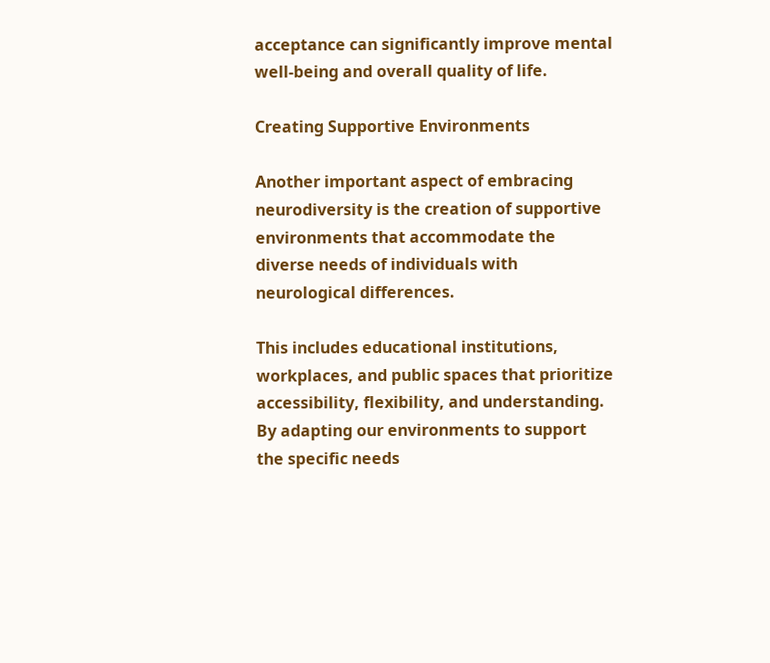acceptance can significantly improve mental well-being and overall quality of life.

Creating Supportive Environments

Another important aspect of embracing neurodiversity is the creation of supportive environments that accommodate the diverse needs of individuals with neurological differences.

This includes educational institutions, workplaces, and public spaces that prioritize accessibility, flexibility, and understanding. By adapting our environments to support the specific needs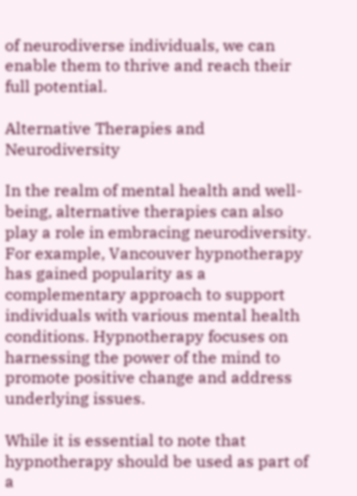of neurodiverse individuals, we can enable them to thrive and reach their full potential.

Alternative Therapies and Neurodiversity

In the realm of mental health and well-being, alternative therapies can also play a role in embracing neurodiversity. For example, Vancouver hypnotherapy has gained popularity as a complementary approach to support individuals with various mental health conditions. Hypnotherapy focuses on harnessing the power of the mind to promote positive change and address underlying issues.

While it is essential to note that hypnotherapy should be used as part of a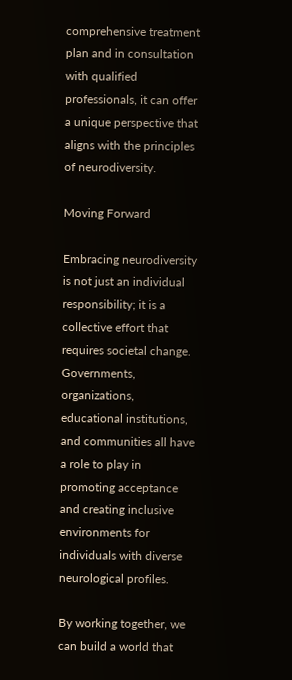comprehensive treatment plan and in consultation with qualified professionals, it can offer a unique perspective that aligns with the principles of neurodiversity.

Moving Forward

Embracing neurodiversity is not just an individual responsibility; it is a collective effort that requires societal change. Governments, organizations, educational institutions, and communities all have a role to play in promoting acceptance and creating inclusive environments for individuals with diverse neurological profiles.

By working together, we can build a world that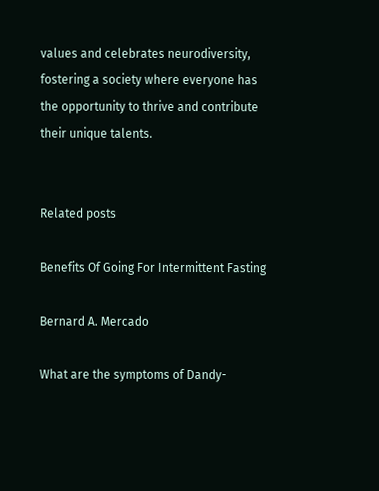values and celebrates neurodiversity, fostering a society where everyone has the opportunity to thrive and contribute their unique talents.


Related posts

Benefits Of Going For Intermittent Fasting

Bernard A. Mercado

What are the symptoms of Dandy-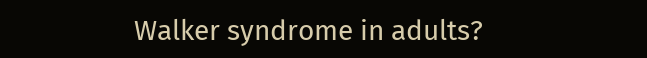Walker syndrome in adults?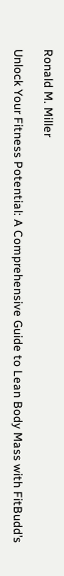Ronald M. Miller

Unlock Your Fitness Potential: A Comprehensive Guide to Lean Body Mass with FitBudd’s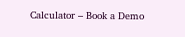Calculator – Book a Demo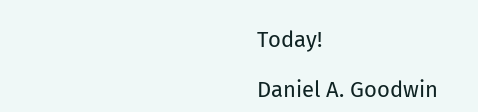Today!

Daniel A. Goodwin